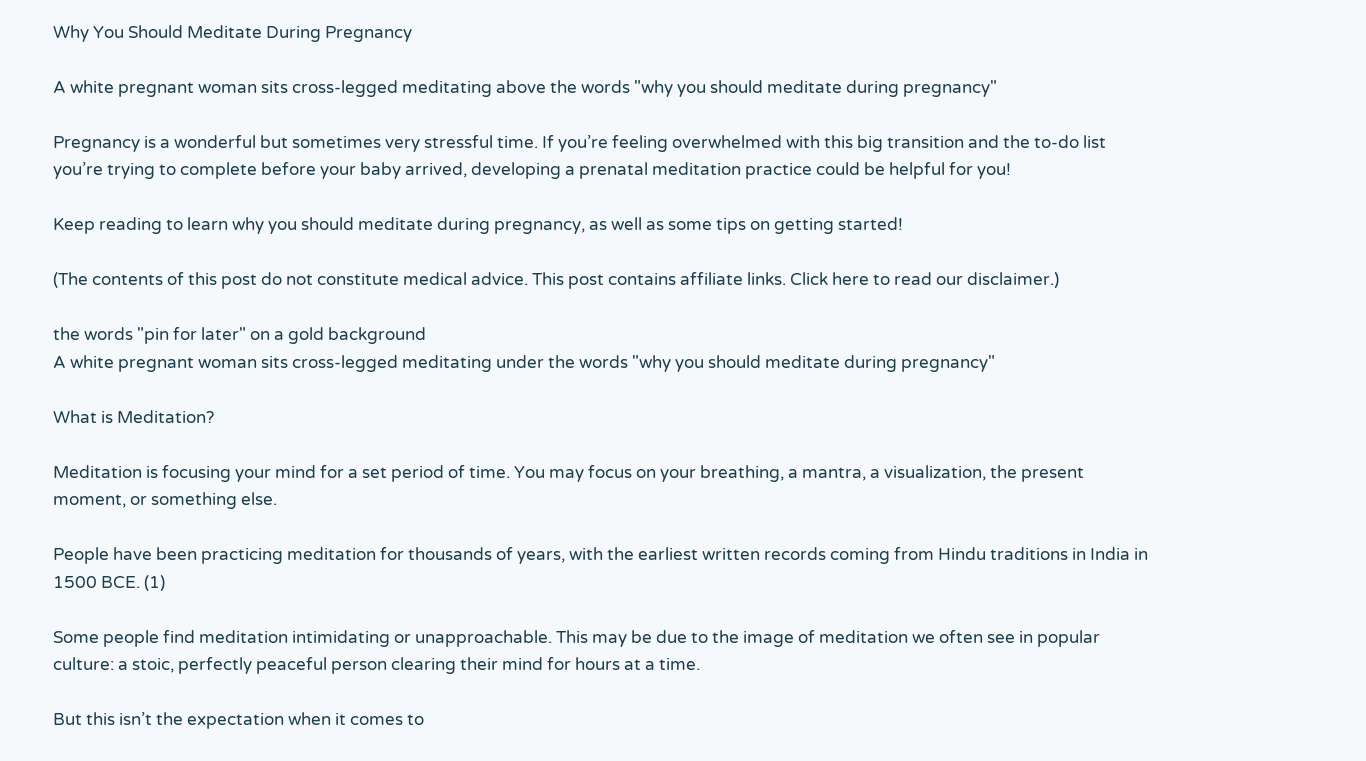Why You Should Meditate During Pregnancy

A white pregnant woman sits cross-legged meditating above the words "why you should meditate during pregnancy"

Pregnancy is a wonderful but sometimes very stressful time. If you’re feeling overwhelmed with this big transition and the to-do list you’re trying to complete before your baby arrived, developing a prenatal meditation practice could be helpful for you!

Keep reading to learn why you should meditate during pregnancy, as well as some tips on getting started!

(The contents of this post do not constitute medical advice. This post contains affiliate links. Click here to read our disclaimer.)

the words "pin for later" on a gold background
A white pregnant woman sits cross-legged meditating under the words "why you should meditate during pregnancy"

What is Meditation?

Meditation is focusing your mind for a set period of time. You may focus on your breathing, a mantra, a visualization, the present moment, or something else.

People have been practicing meditation for thousands of years, with the earliest written records coming from Hindu traditions in India in 1500 BCE. (1)

Some people find meditation intimidating or unapproachable. This may be due to the image of meditation we often see in popular culture: a stoic, perfectly peaceful person clearing their mind for hours at a time.

But this isn’t the expectation when it comes to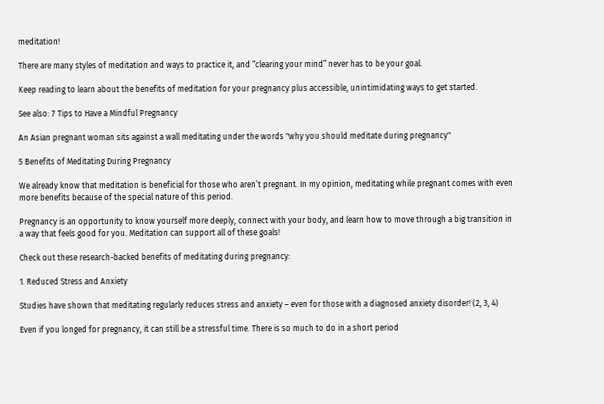meditation!

There are many styles of meditation and ways to practice it, and “clearing your mind” never has to be your goal.

Keep reading to learn about the benefits of meditation for your pregnancy plus accessible, unintimidating ways to get started.

See also: 7 Tips to Have a Mindful Pregnancy

An Asian pregnant woman sits against a wall meditating under the words "why you should meditate during pregnancy"

5 Benefits of Meditating During Pregnancy

We already know that meditation is beneficial for those who aren’t pregnant. In my opinion, meditating while pregnant comes with even more benefits because of the special nature of this period.

Pregnancy is an opportunity to know yourself more deeply, connect with your body, and learn how to move through a big transition in a way that feels good for you. Meditation can support all of these goals!

Check out these research-backed benefits of meditating during pregnancy:

1. Reduced Stress and Anxiety

Studies have shown that meditating regularly reduces stress and anxiety – even for those with a diagnosed anxiety disorder! (2, 3, 4)

Even if you longed for pregnancy, it can still be a stressful time. There is so much to do in a short period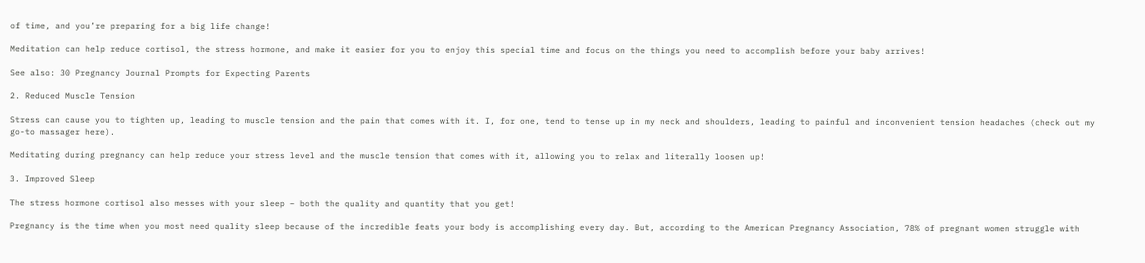of time, and you’re preparing for a big life change!

Meditation can help reduce cortisol, the stress hormone, and make it easier for you to enjoy this special time and focus on the things you need to accomplish before your baby arrives!

See also: 30 Pregnancy Journal Prompts for Expecting Parents

2. Reduced Muscle Tension

Stress can cause you to tighten up, leading to muscle tension and the pain that comes with it. I, for one, tend to tense up in my neck and shoulders, leading to painful and inconvenient tension headaches (check out my go-to massager here).

Meditating during pregnancy can help reduce your stress level and the muscle tension that comes with it, allowing you to relax and literally loosen up!

3. Improved Sleep

The stress hormone cortisol also messes with your sleep – both the quality and quantity that you get!

Pregnancy is the time when you most need quality sleep because of the incredible feats your body is accomplishing every day. But, according to the American Pregnancy Association, 78% of pregnant women struggle with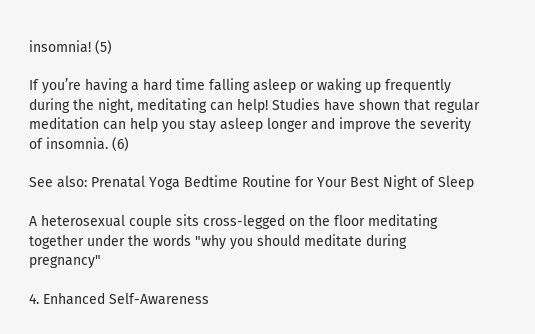insomnia! (5)

If you’re having a hard time falling asleep or waking up frequently during the night, meditating can help! Studies have shown that regular meditation can help you stay asleep longer and improve the severity of insomnia. (6)

See also: Prenatal Yoga Bedtime Routine for Your Best Night of Sleep

A heterosexual couple sits cross-legged on the floor meditating together under the words "why you should meditate during pregnancy"

4. Enhanced Self-Awareness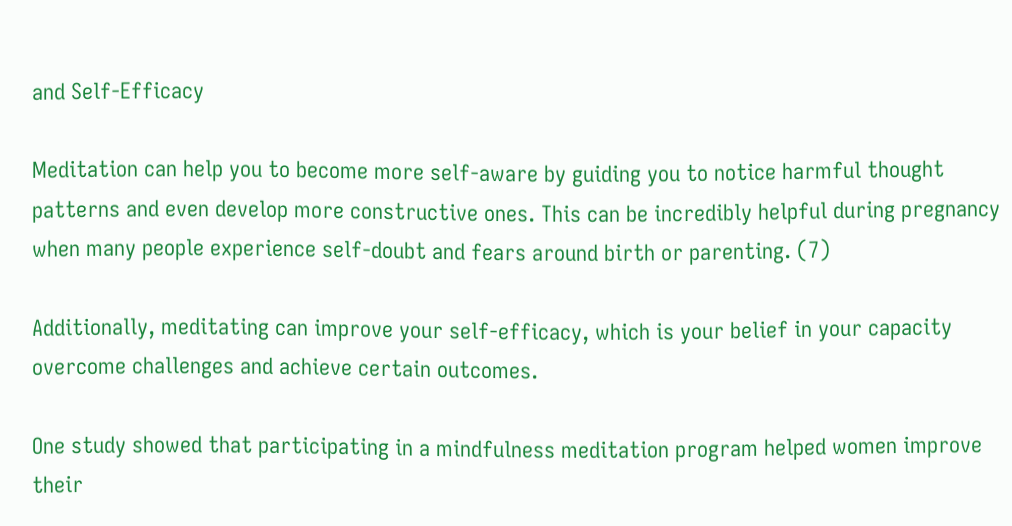and Self-Efficacy

Meditation can help you to become more self-aware by guiding you to notice harmful thought patterns and even develop more constructive ones. This can be incredibly helpful during pregnancy when many people experience self-doubt and fears around birth or parenting. (7)

Additionally, meditating can improve your self-efficacy, which is your belief in your capacity overcome challenges and achieve certain outcomes.

One study showed that participating in a mindfulness meditation program helped women improve their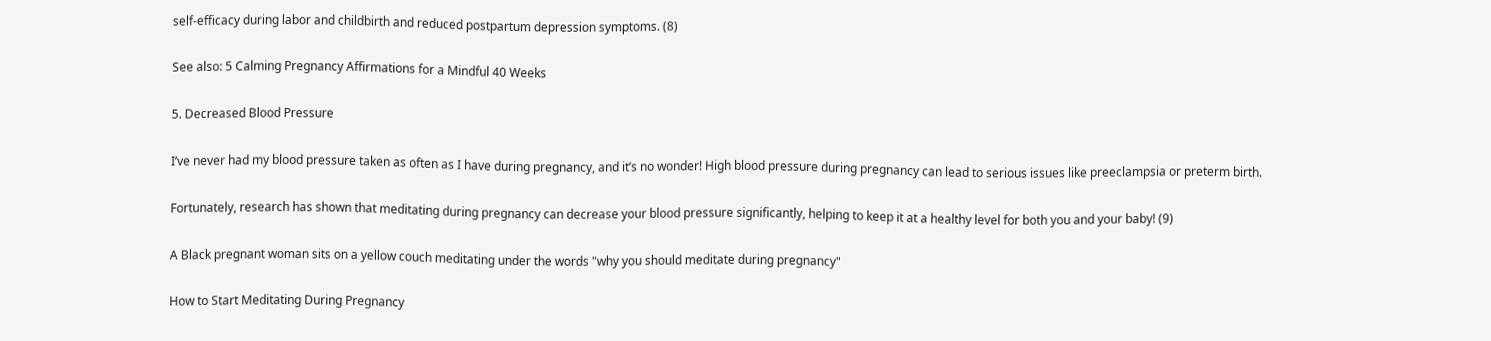self-efficacy during labor and childbirth and reduced postpartum depression symptoms. (8)

See also: 5 Calming Pregnancy Affirmations for a Mindful 40 Weeks

5. Decreased Blood Pressure

I’ve never had my blood pressure taken as often as I have during pregnancy, and it’s no wonder! High blood pressure during pregnancy can lead to serious issues like preeclampsia or preterm birth.

Fortunately, research has shown that meditating during pregnancy can decrease your blood pressure significantly, helping to keep it at a healthy level for both you and your baby! (9)

A Black pregnant woman sits on a yellow couch meditating under the words "why you should meditate during pregnancy"

How to Start Meditating During Pregnancy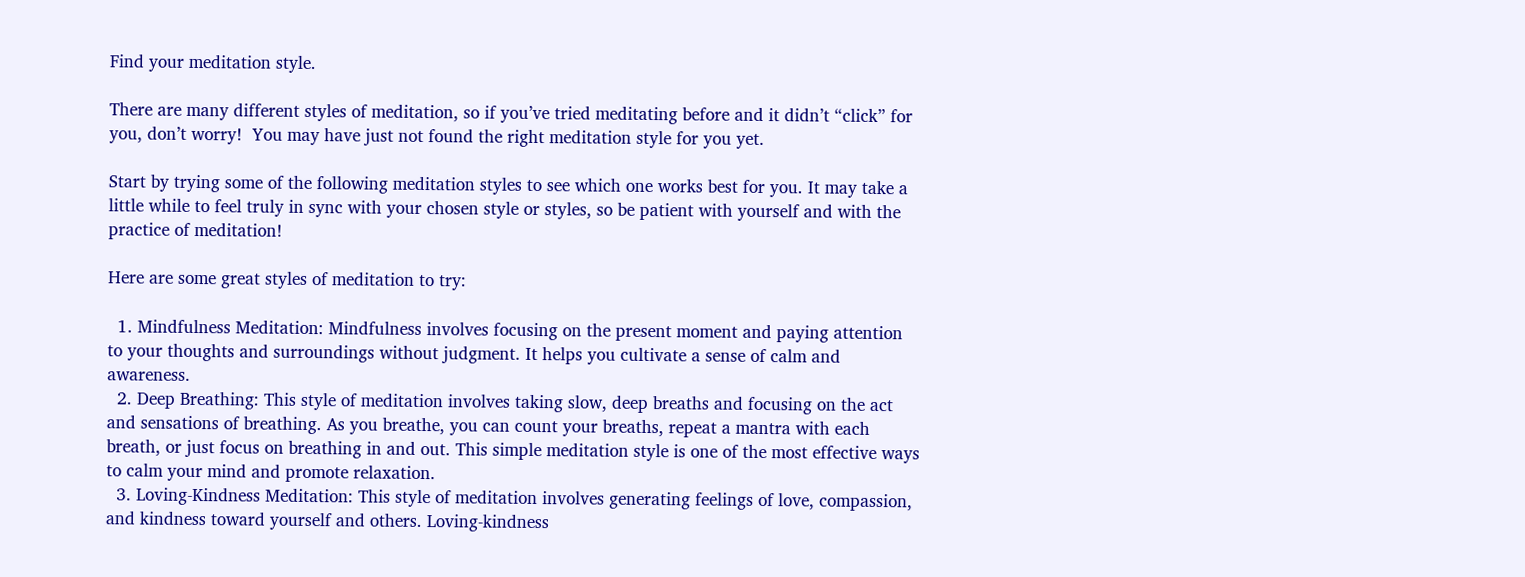Find your meditation style.

There are many different styles of meditation, so if you’ve tried meditating before and it didn’t “click” for you, don’t worry!  You may have just not found the right meditation style for you yet.

Start by trying some of the following meditation styles to see which one works best for you. It may take a little while to feel truly in sync with your chosen style or styles, so be patient with yourself and with the practice of meditation!

Here are some great styles of meditation to try:

  1. Mindfulness Meditation: Mindfulness involves focusing on the present moment and paying attention to your thoughts and surroundings without judgment. It helps you cultivate a sense of calm and awareness.
  2. Deep Breathing: This style of meditation involves taking slow, deep breaths and focusing on the act and sensations of breathing. As you breathe, you can count your breaths, repeat a mantra with each breath, or just focus on breathing in and out. This simple meditation style is one of the most effective ways to calm your mind and promote relaxation.
  3. Loving-Kindness Meditation: This style of meditation involves generating feelings of love, compassion, and kindness toward yourself and others. Loving-kindness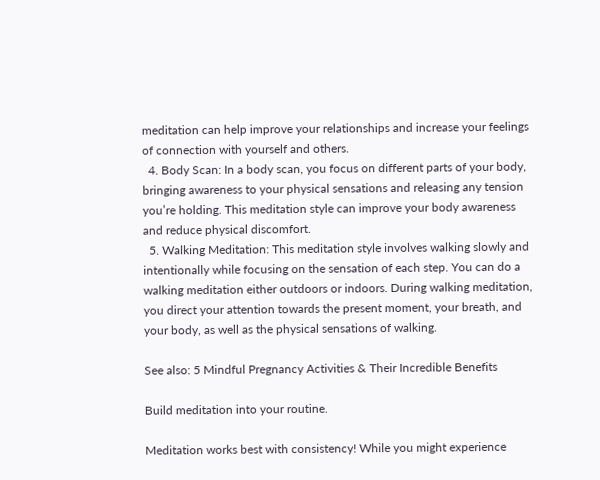meditation can help improve your relationships and increase your feelings of connection with yourself and others.
  4. Body Scan: In a body scan, you focus on different parts of your body, bringing awareness to your physical sensations and releasing any tension you’re holding. This meditation style can improve your body awareness and reduce physical discomfort.
  5. Walking Meditation: This meditation style involves walking slowly and intentionally while focusing on the sensation of each step. You can do a walking meditation either outdoors or indoors. During walking meditation, you direct your attention towards the present moment, your breath, and your body, as well as the physical sensations of walking.

See also: 5 Mindful Pregnancy Activities & Their Incredible Benefits

Build meditation into your routine.

Meditation works best with consistency! While you might experience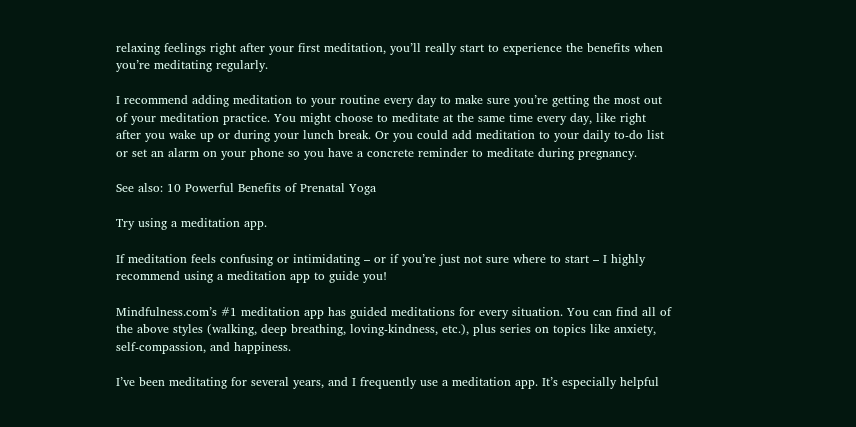relaxing feelings right after your first meditation, you’ll really start to experience the benefits when you’re meditating regularly.

I recommend adding meditation to your routine every day to make sure you’re getting the most out of your meditation practice. You might choose to meditate at the same time every day, like right after you wake up or during your lunch break. Or you could add meditation to your daily to-do list or set an alarm on your phone so you have a concrete reminder to meditate during pregnancy.

See also: 10 Powerful Benefits of Prenatal Yoga

Try using a meditation app.

If meditation feels confusing or intimidating – or if you’re just not sure where to start – I highly recommend using a meditation app to guide you!

Mindfulness.com’s #1 meditation app has guided meditations for every situation. You can find all of the above styles (walking, deep breathing, loving-kindness, etc.), plus series on topics like anxiety, self-compassion, and happiness.

I’ve been meditating for several years, and I frequently use a meditation app. It’s especially helpful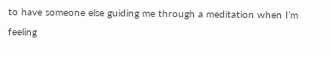to have someone else guiding me through a meditation when I’m feeling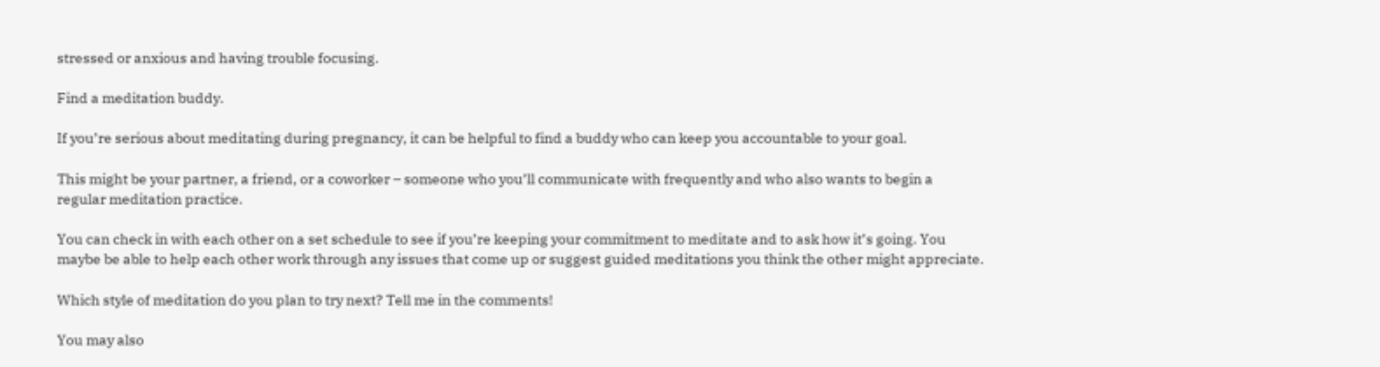stressed or anxious and having trouble focusing.

Find a meditation buddy.

If you’re serious about meditating during pregnancy, it can be helpful to find a buddy who can keep you accountable to your goal.

This might be your partner, a friend, or a coworker – someone who you’ll communicate with frequently and who also wants to begin a regular meditation practice.

You can check in with each other on a set schedule to see if you’re keeping your commitment to meditate and to ask how it’s going. You maybe be able to help each other work through any issues that come up or suggest guided meditations you think the other might appreciate.

Which style of meditation do you plan to try next? Tell me in the comments!

You may also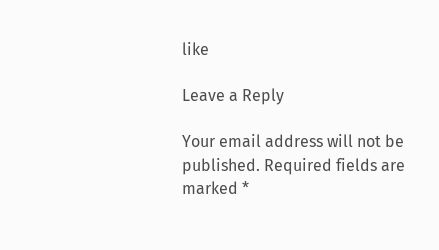like

Leave a Reply

Your email address will not be published. Required fields are marked *